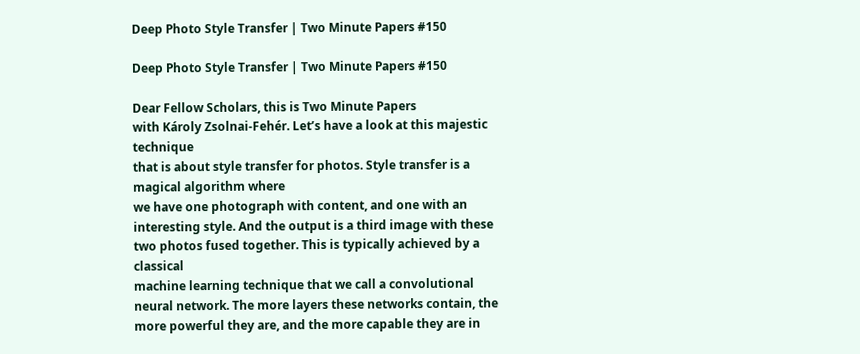Deep Photo Style Transfer | Two Minute Papers #150

Deep Photo Style Transfer | Two Minute Papers #150

Dear Fellow Scholars, this is Two Minute Papers
with Károly Zsolnai-Fehér. Let’s have a look at this majestic technique
that is about style transfer for photos. Style transfer is a magical algorithm where
we have one photograph with content, and one with an interesting style. And the output is a third image with these
two photos fused together. This is typically achieved by a classical
machine learning technique that we call a convolutional neural network. The more layers these networks contain, the
more powerful they are, and the more capable they are in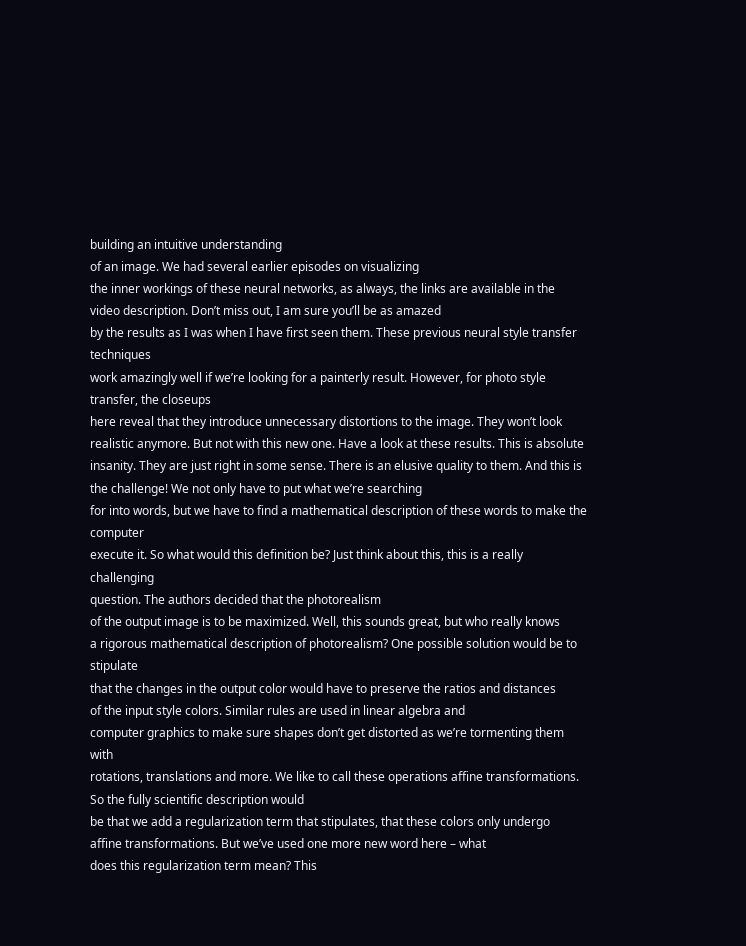building an intuitive understanding
of an image. We had several earlier episodes on visualizing
the inner workings of these neural networks, as always, the links are available in the
video description. Don’t miss out, I am sure you’ll be as amazed
by the results as I was when I have first seen them. These previous neural style transfer techniques
work amazingly well if we’re looking for a painterly result. However, for photo style transfer, the closeups
here reveal that they introduce unnecessary distortions to the image. They won’t look realistic anymore. But not with this new one. Have a look at these results. This is absolute insanity. They are just right in some sense. There is an elusive quality to them. And this is the challenge! We not only have to put what we’re searching
for into words, but we have to find a mathematical description of these words to make the computer
execute it. So what would this definition be? Just think about this, this is a really challenging
question. The authors decided that the photorealism
of the output image is to be maximized. Well, this sounds great, but who really knows
a rigorous mathematical description of photorealism? One possible solution would be to stipulate
that the changes in the output color would have to preserve the ratios and distances
of the input style colors. Similar rules are used in linear algebra and
computer graphics to make sure shapes don’t get distorted as we’re tormenting them with
rotations, translations and more. We like to call these operations affine transformations. So the fully scientific description would
be that we add a regularization term that stipulates, that these colors only undergo
affine transformations. But we’ve used one more new word here – what
does this regularization term mean? This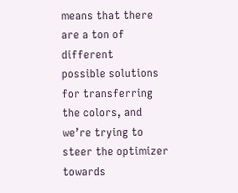means that there are a ton of different
possible solutions for transferring the colors, and we’re trying to steer the optimizer towards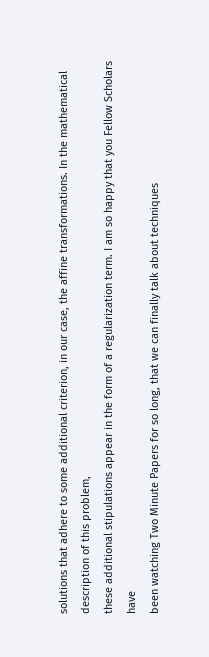solutions that adhere to some additional criterion, in our case, the affine transformations. In the mathematical description of this problem,
these additional stipulations appear in the form of a regularization term. I am so happy that you Fellow Scholars have
been watching Two Minute Papers for so long, that we can finally talk about techniques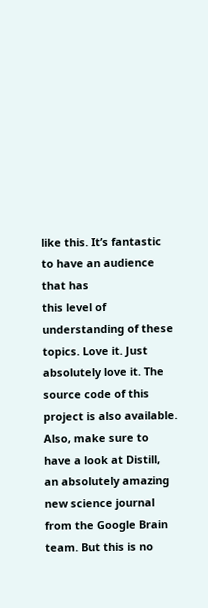like this. It’s fantastic to have an audience that has
this level of understanding of these topics. Love it. Just absolutely love it. The source code of this project is also available. Also, make sure to have a look at Distill,
an absolutely amazing new science journal from the Google Brain team. But this is no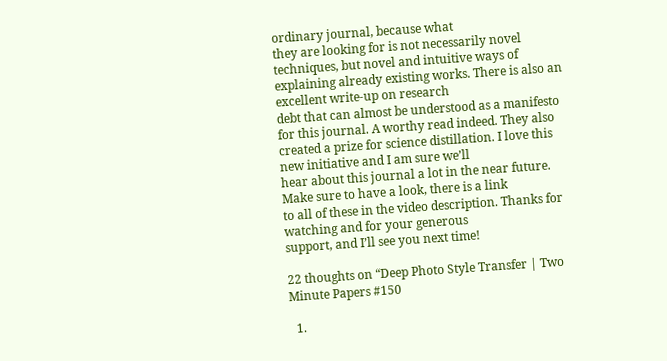ordinary journal, because what
they are looking for is not necessarily novel techniques, but novel and intuitive ways of
explaining already existing works. There is also an excellent write-up on research
debt that can almost be understood as a manifesto for this journal. A worthy read indeed. They also created a prize for science distillation. I love this new initiative and I am sure we’ll
hear about this journal a lot in the near future. Make sure to have a look, there is a link
to all of these in the video description. Thanks for watching and for your generous
support, and I’ll see you next time!

22 thoughts on “Deep Photo Style Transfer | Two Minute Papers #150

  1.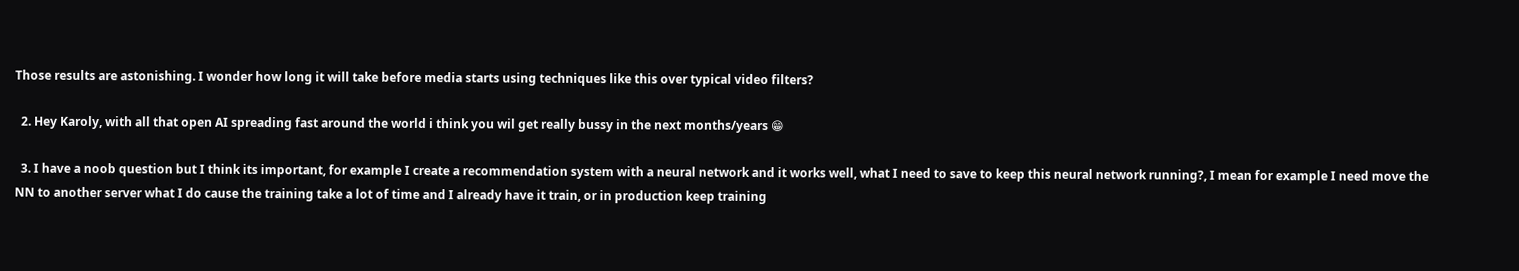Those results are astonishing. I wonder how long it will take before media starts using techniques like this over typical video filters?

  2. Hey Karoly, with all that open AI spreading fast around the world i think you wil get really bussy in the next months/years 😁

  3. I have a noob question but I think its important, for example I create a recommendation system with a neural network and it works well, what I need to save to keep this neural network running?, I mean for example I need move the NN to another server what I do cause the training take a lot of time and I already have it train, or in production keep training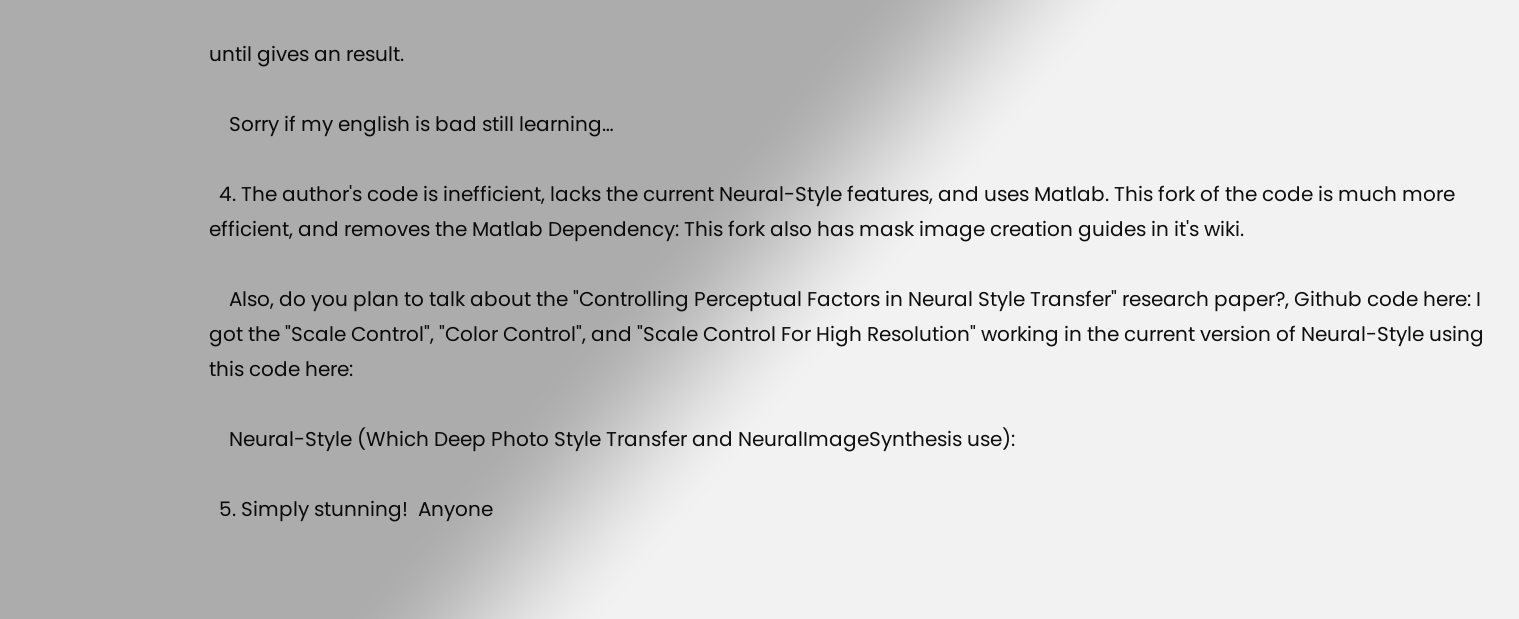until gives an result.

    Sorry if my english is bad still learning…

  4. The author's code is inefficient, lacks the current Neural-Style features, and uses Matlab. This fork of the code is much more efficient, and removes the Matlab Dependency: This fork also has mask image creation guides in it's wiki.

    Also, do you plan to talk about the "Controlling Perceptual Factors in Neural Style Transfer" research paper?, Github code here: I got the "Scale Control", "Color Control", and "Scale Control For High Resolution" working in the current version of Neural-Style using this code here:

    Neural-Style (Which Deep Photo Style Transfer and NeuralImageSynthesis use):

  5. Simply stunning!  Anyone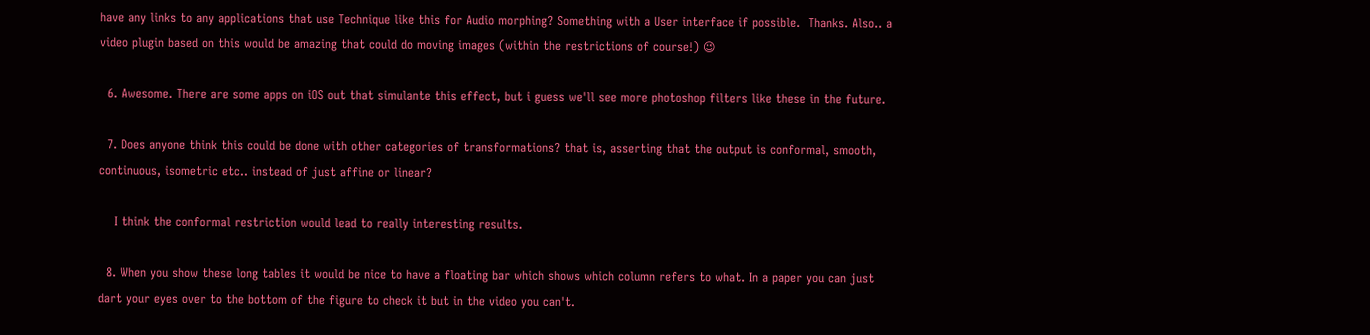have any links to any applications that use Technique like this for Audio morphing? Something with a User interface if possible.  Thanks. Also.. a video plugin based on this would be amazing that could do moving images (within the restrictions of course!) 😉

  6. Awesome. There are some apps on iOS out that simulante this effect, but i guess we'll see more photoshop filters like these in the future.

  7. Does anyone think this could be done with other categories of transformations? that is, asserting that the output is conformal, smooth, continuous, isometric etc.. instead of just affine or linear?

    I think the conformal restriction would lead to really interesting results.

  8. When you show these long tables it would be nice to have a floating bar which shows which column refers to what. In a paper you can just dart your eyes over to the bottom of the figure to check it but in the video you can't.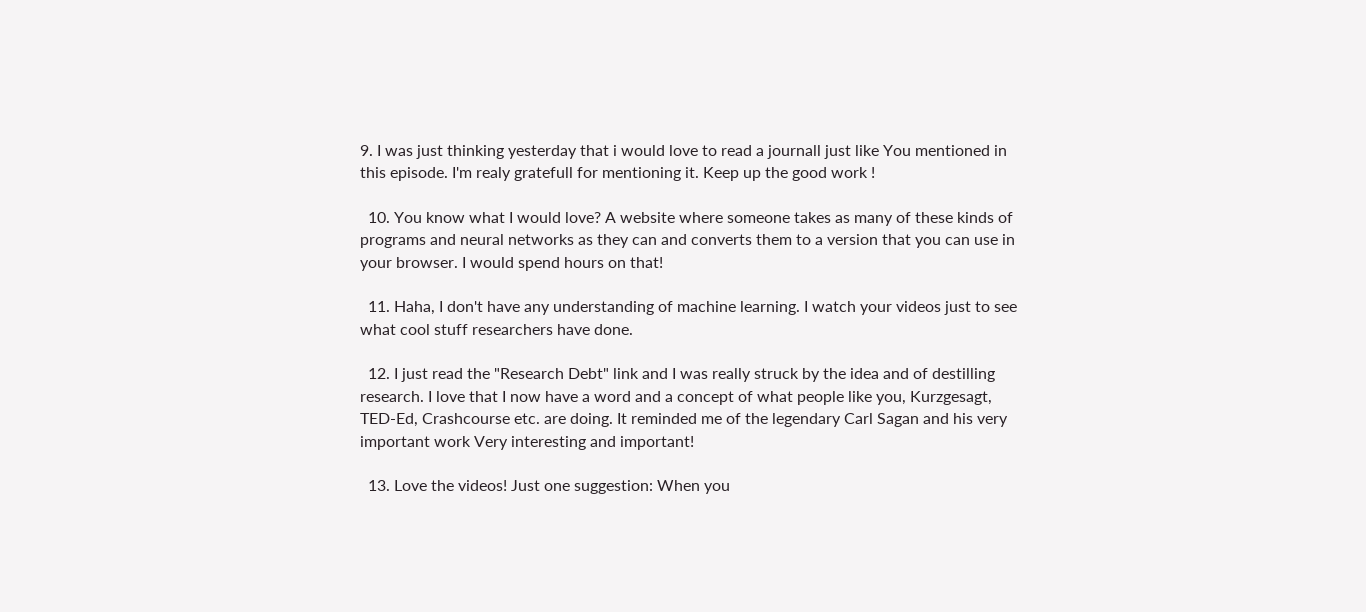9. I was just thinking yesterday that i would love to read a journall just like You mentioned in this episode. I'm realy gratefull for mentioning it. Keep up the good work !

  10. You know what I would love? A website where someone takes as many of these kinds of programs and neural networks as they can and converts them to a version that you can use in your browser. I would spend hours on that!

  11. Haha, I don't have any understanding of machine learning. I watch your videos just to see what cool stuff researchers have done.

  12. I just read the "Research Debt" link and I was really struck by the idea and of destilling research. I love that I now have a word and a concept of what people like you, Kurzgesagt, TED-Ed, Crashcourse etc. are doing. It reminded me of the legendary Carl Sagan and his very important work Very interesting and important!

  13. Love the videos! Just one suggestion: When you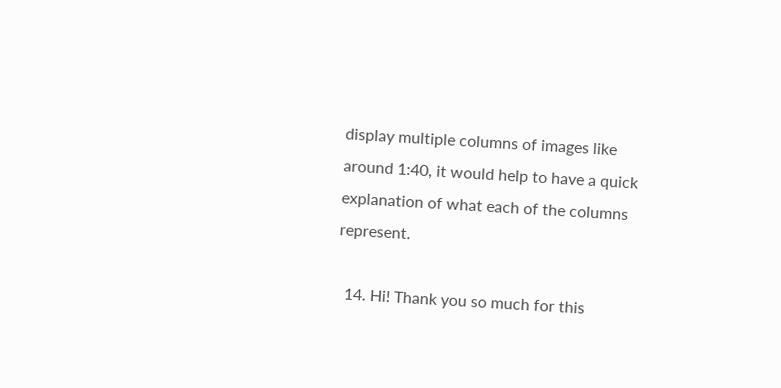display multiple columns of images like around 1:40, it would help to have a quick explanation of what each of the columns represent.

  14. Hi! Thank you so much for this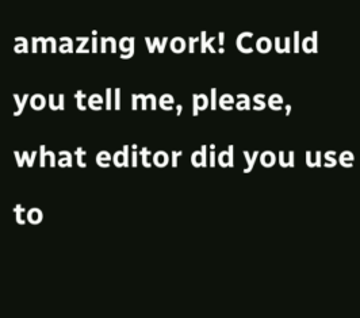amazing work! Could you tell me, please, what editor did you use to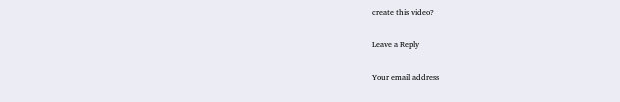create this video?

Leave a Reply

Your email address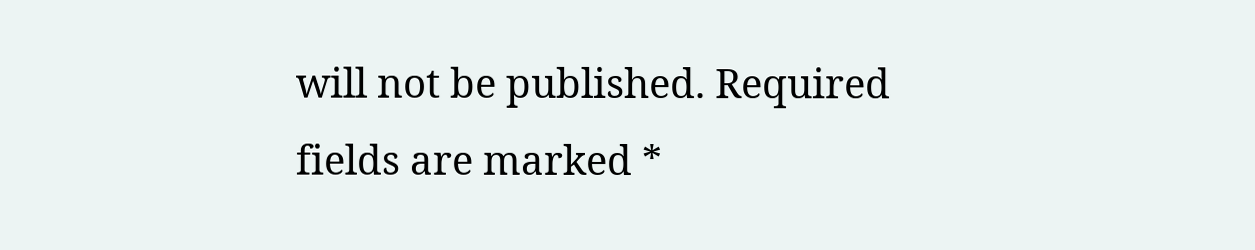will not be published. Required fields are marked *